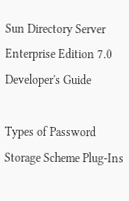Sun Directory Server Enterprise Edition 7.0 Developer's Guide

Types of Password Storage Scheme Plug-Ins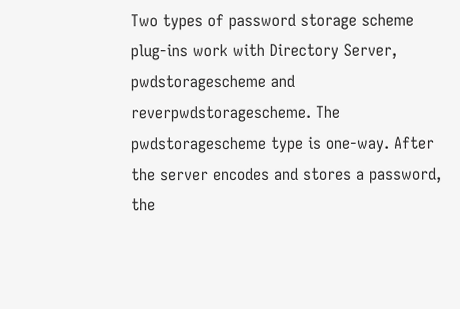Two types of password storage scheme plug-ins work with Directory Server, pwdstoragescheme and reverpwdstoragescheme. The pwdstoragescheme type is one-way. After the server encodes and stores a password, the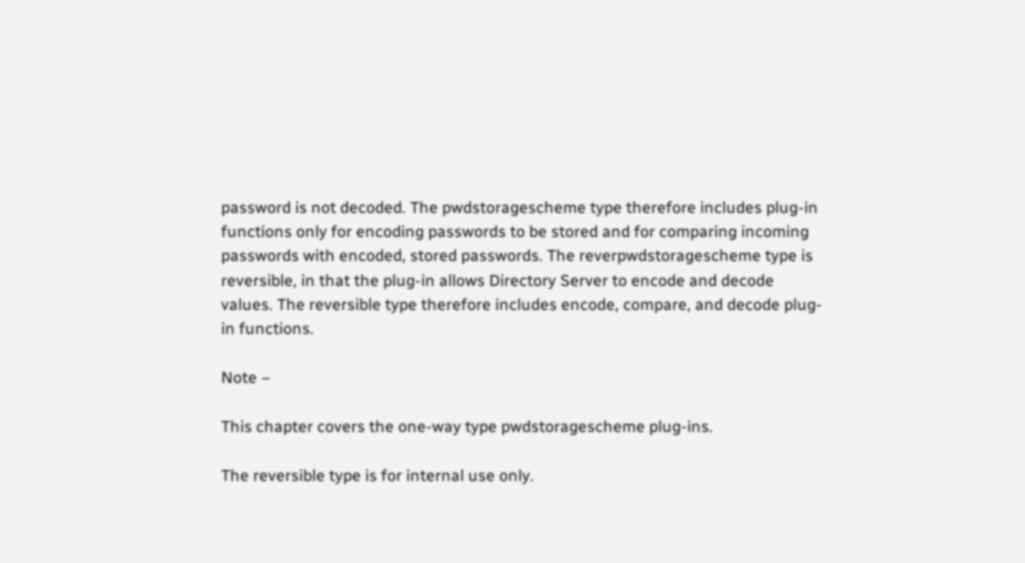password is not decoded. The pwdstoragescheme type therefore includes plug-in functions only for encoding passwords to be stored and for comparing incoming passwords with encoded, stored passwords. The reverpwdstoragescheme type is reversible, in that the plug-in allows Directory Server to encode and decode values. The reversible type therefore includes encode, compare, and decode plug-in functions.

Note –

This chapter covers the one-way type pwdstoragescheme plug-ins.

The reversible type is for internal use only.